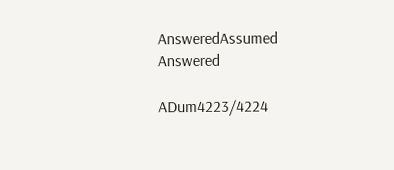AnsweredAssumed Answered

ADum4223/4224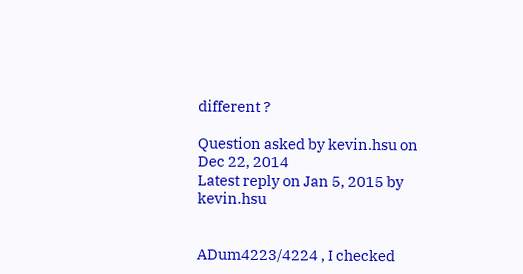different ?

Question asked by kevin.hsu on Dec 22, 2014
Latest reply on Jan 5, 2015 by kevin.hsu


ADum4223/4224 , I checked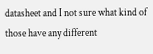datasheet and I not sure what kind of those have any different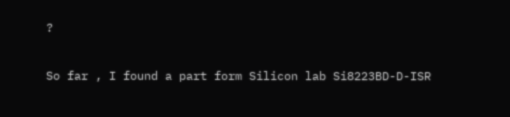?

So far , I found a part form Silicon lab Si8223BD-D-ISR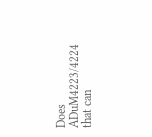Does ADuM4223/4224 that can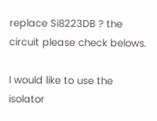replace Si8223DB ? the circuit please check belows.

I would like to use the isolator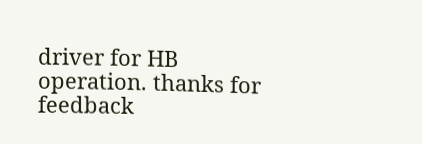driver for HB operation. thanks for feedback